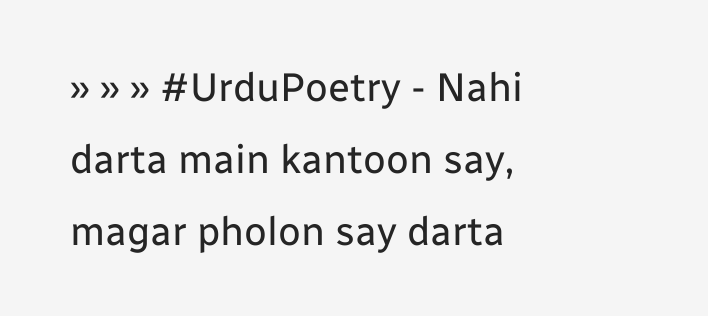» » » #UrduPoetry - Nahi darta main kantoon say, magar pholon say darta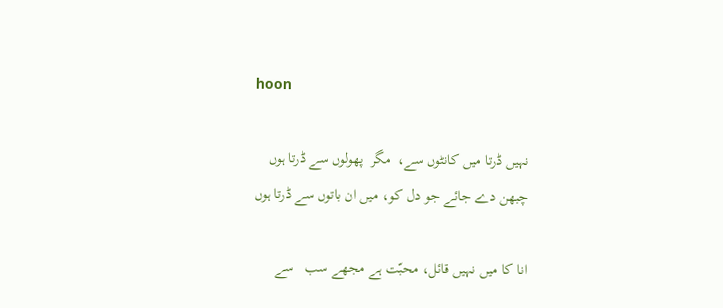hoon

نہیں ڈرتا میں کانٹوں سے،  مگر  پھولوں سے ڈرتا ہوں
چبھن دے جائے جو دل کو، میں ان باتوں سے ڈرتا ہوں

انا کا میں نہیں قائل، محبّت ہے مجھے سب   سے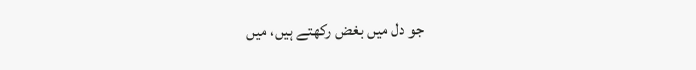جو دل میں بغض رکھتے ہیں، میں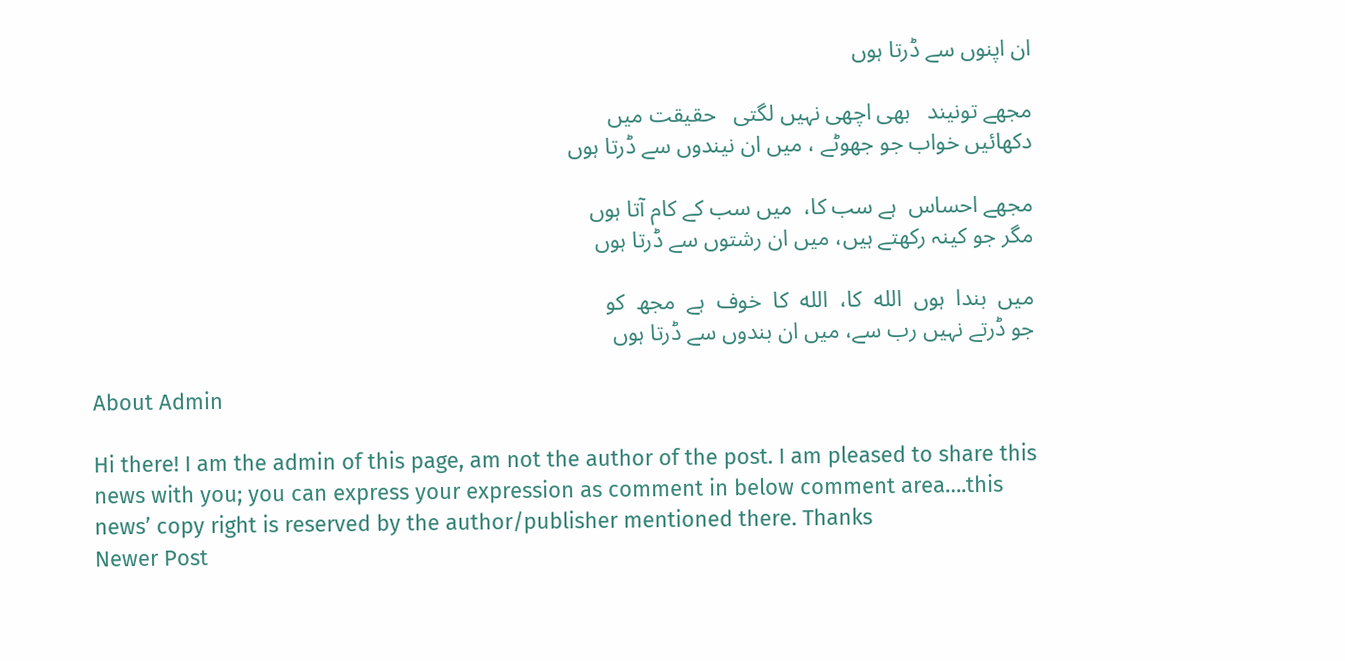ان اپنوں سے ڈرتا ہوں

مجھے تونیند   بھی اچھی نہیں لگتی   حقیقت میں
دکھائیں خواب جو جھوٹے ، میں ان نیندوں سے ڈرتا ہوں

مجھے احساس  ہے سب کا،  میں سب کے کام آتا ہوں
مگر جو کینہ رکھتے ہیں، میں ان رشتوں سے ڈرتا ہوں

میں  بندا  ہوں  الله  کا،  الله  کا  خوف  ہے  مجھ  کو
جو ڈرتے نہیں رب سے، میں ان بندوں سے ڈرتا ہوں

About Admin

Hi there! I am the admin of this page, am not the author of the post. I am pleased to share this news with you; you can express your expression as comment in below comment area….this news’ copy right is reserved by the author/publisher mentioned there. Thanks
Newer Post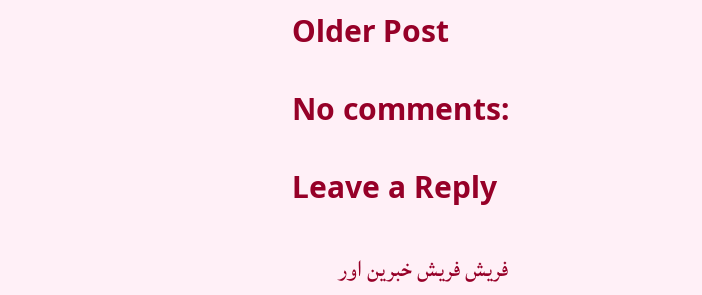Older Post

No comments:

Leave a Reply

فریش فریش خبرین اور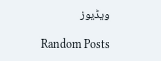ویڈیوز

Random Posts